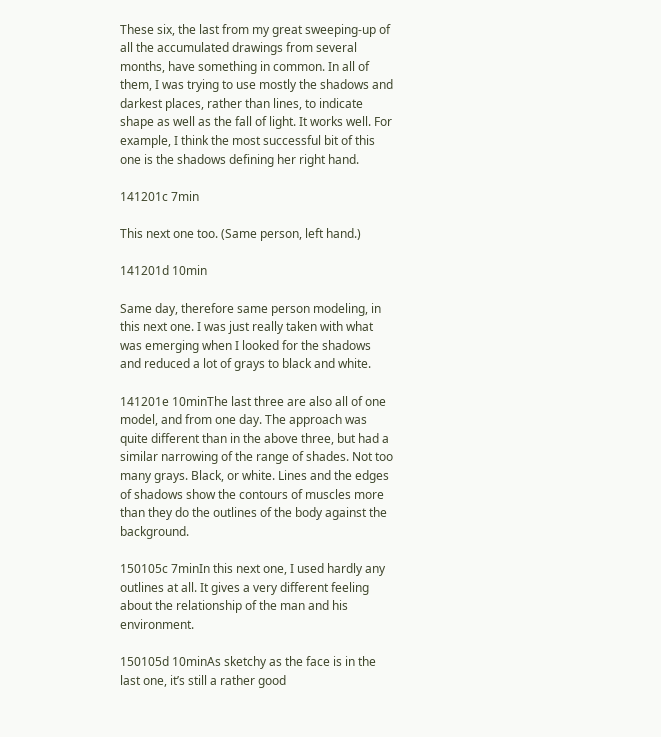These six, the last from my great sweeping-up of all the accumulated drawings from several months, have something in common. In all of them, I was trying to use mostly the shadows and darkest places, rather than lines, to indicate shape as well as the fall of light. It works well. For example, I think the most successful bit of this one is the shadows defining her right hand.

141201c 7min

This next one too. (Same person, left hand.)

141201d 10min

Same day, therefore same person modeling, in this next one. I was just really taken with what was emerging when I looked for the shadows and reduced a lot of grays to black and white.

141201e 10minThe last three are also all of one model, and from one day. The approach was quite different than in the above three, but had a similar narrowing of the range of shades. Not too many grays. Black, or white. Lines and the edges of shadows show the contours of muscles more than they do the outlines of the body against the background.

150105c 7minIn this next one, I used hardly any outlines at all. It gives a very different feeling about the relationship of the man and his environment.

150105d 10minAs sketchy as the face is in the last one, it’s still a rather good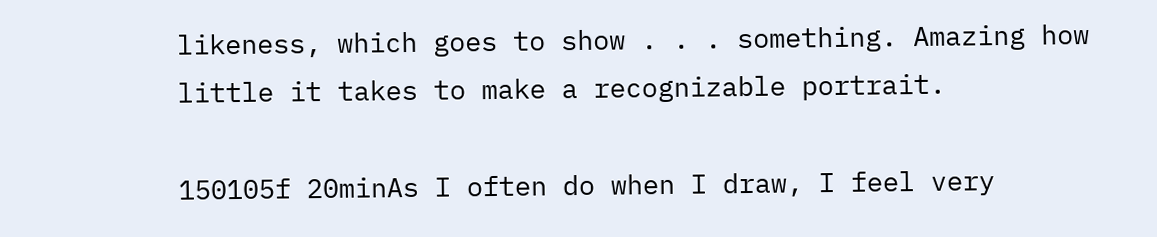likeness, which goes to show . . . something. Amazing how little it takes to make a recognizable portrait.

150105f 20minAs I often do when I draw, I feel very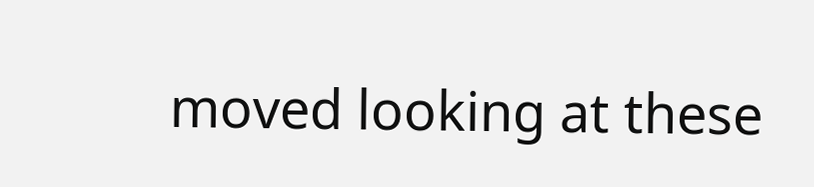moved looking at these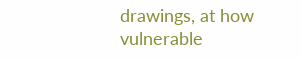drawings, at how vulnerable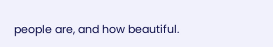people are, and how beautiful.